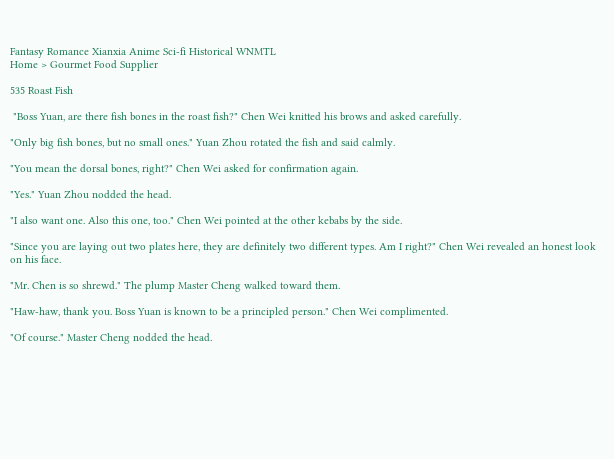Fantasy Romance Xianxia Anime Sci-fi Historical WNMTL
Home > Gourmet Food Supplier

535 Roast Fish

 "Boss Yuan, are there fish bones in the roast fish?" Chen Wei knitted his brows and asked carefully.

"Only big fish bones, but no small ones." Yuan Zhou rotated the fish and said calmly.

"You mean the dorsal bones, right?" Chen Wei asked for confirmation again.

"Yes." Yuan Zhou nodded the head.

"I also want one. Also this one, too." Chen Wei pointed at the other kebabs by the side.

"Since you are laying out two plates here, they are definitely two different types. Am I right?" Chen Wei revealed an honest look on his face.

"Mr. Chen is so shrewd." The plump Master Cheng walked toward them.

"Haw-haw, thank you. Boss Yuan is known to be a principled person." Chen Wei complimented.

"Of course." Master Cheng nodded the head.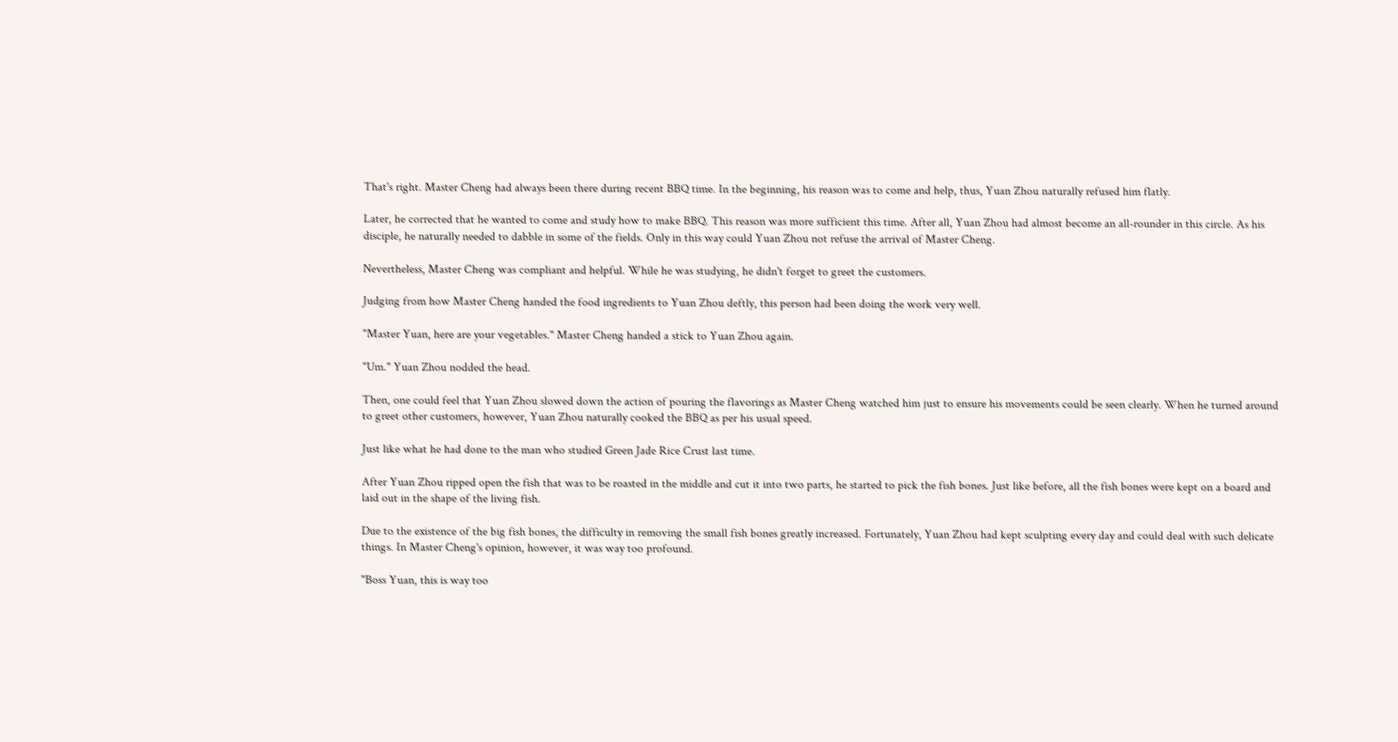That's right. Master Cheng had always been there during recent BBQ time. In the beginning, his reason was to come and help, thus, Yuan Zhou naturally refused him flatly.

Later, he corrected that he wanted to come and study how to make BBQ. This reason was more sufficient this time. After all, Yuan Zhou had almost become an all-rounder in this circle. As his disciple, he naturally needed to dabble in some of the fields. Only in this way could Yuan Zhou not refuse the arrival of Master Cheng.

Nevertheless, Master Cheng was compliant and helpful. While he was studying, he didn't forget to greet the customers.

Judging from how Master Cheng handed the food ingredients to Yuan Zhou deftly, this person had been doing the work very well.

"Master Yuan, here are your vegetables." Master Cheng handed a stick to Yuan Zhou again.

"Um." Yuan Zhou nodded the head.

Then, one could feel that Yuan Zhou slowed down the action of pouring the flavorings as Master Cheng watched him just to ensure his movements could be seen clearly. When he turned around to greet other customers, however, Yuan Zhou naturally cooked the BBQ as per his usual speed.

Just like what he had done to the man who studied Green Jade Rice Crust last time.

After Yuan Zhou ripped open the fish that was to be roasted in the middle and cut it into two parts, he started to pick the fish bones. Just like before, all the fish bones were kept on a board and laid out in the shape of the living fish.

Due to the existence of the big fish bones, the difficulty in removing the small fish bones greatly increased. Fortunately, Yuan Zhou had kept sculpting every day and could deal with such delicate things. In Master Cheng's opinion, however, it was way too profound.

"Boss Yuan, this is way too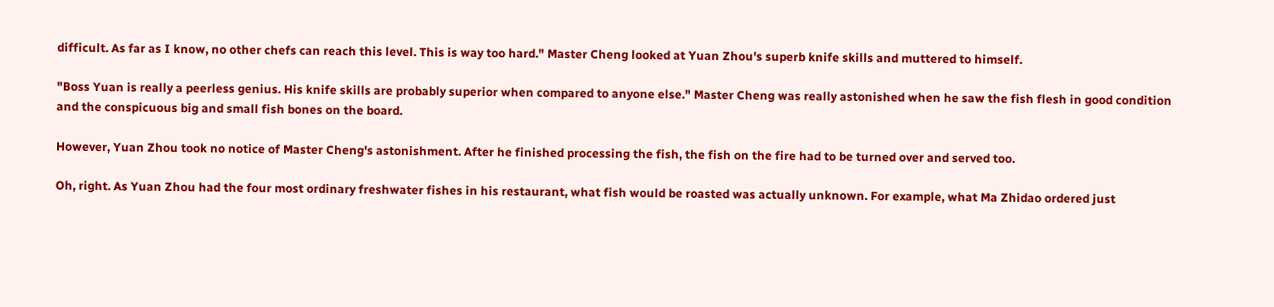difficult. As far as I know, no other chefs can reach this level. This is way too hard." Master Cheng looked at Yuan Zhou's superb knife skills and muttered to himself.

"Boss Yuan is really a peerless genius. His knife skills are probably superior when compared to anyone else." Master Cheng was really astonished when he saw the fish flesh in good condition and the conspicuous big and small fish bones on the board.

However, Yuan Zhou took no notice of Master Cheng's astonishment. After he finished processing the fish, the fish on the fire had to be turned over and served too.

Oh, right. As Yuan Zhou had the four most ordinary freshwater fishes in his restaurant, what fish would be roasted was actually unknown. For example, what Ma Zhidao ordered just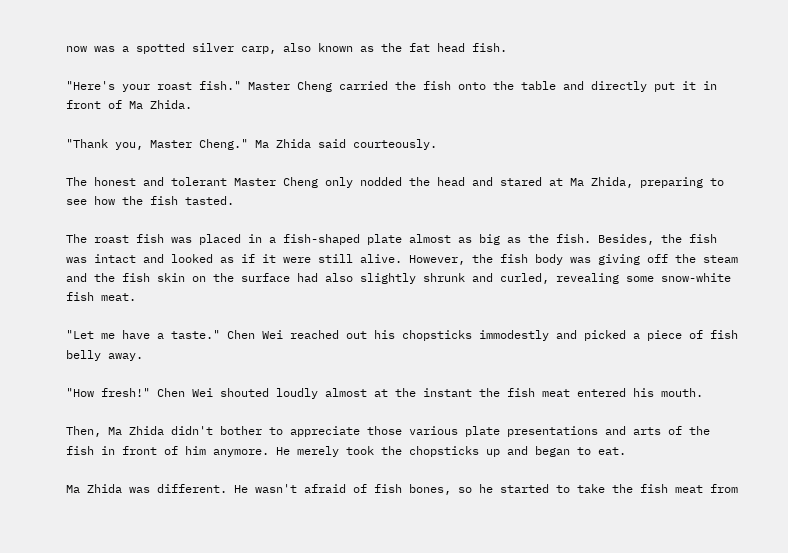now was a spotted silver carp, also known as the fat head fish.

"Here's your roast fish." Master Cheng carried the fish onto the table and directly put it in front of Ma Zhida.

"Thank you, Master Cheng." Ma Zhida said courteously.

The honest and tolerant Master Cheng only nodded the head and stared at Ma Zhida, preparing to see how the fish tasted.

The roast fish was placed in a fish-shaped plate almost as big as the fish. Besides, the fish was intact and looked as if it were still alive. However, the fish body was giving off the steam and the fish skin on the surface had also slightly shrunk and curled, revealing some snow-white fish meat.

"Let me have a taste." Chen Wei reached out his chopsticks immodestly and picked a piece of fish belly away.

"How fresh!" Chen Wei shouted loudly almost at the instant the fish meat entered his mouth.

Then, Ma Zhida didn't bother to appreciate those various plate presentations and arts of the fish in front of him anymore. He merely took the chopsticks up and began to eat.

Ma Zhida was different. He wasn't afraid of fish bones, so he started to take the fish meat from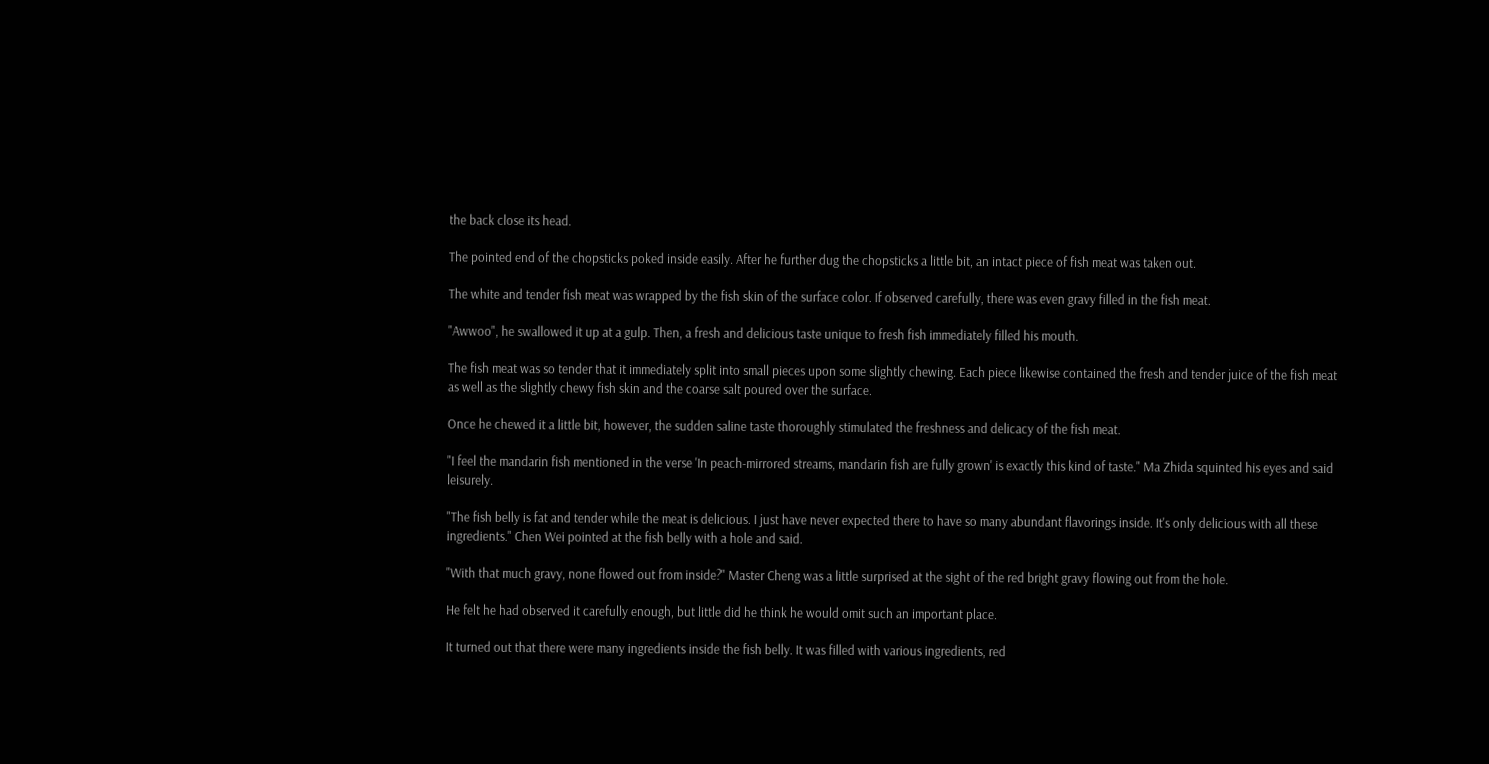the back close its head.

The pointed end of the chopsticks poked inside easily. After he further dug the chopsticks a little bit, an intact piece of fish meat was taken out.

The white and tender fish meat was wrapped by the fish skin of the surface color. If observed carefully, there was even gravy filled in the fish meat.

"Awwoo", he swallowed it up at a gulp. Then, a fresh and delicious taste unique to fresh fish immediately filled his mouth.

The fish meat was so tender that it immediately split into small pieces upon some slightly chewing. Each piece likewise contained the fresh and tender juice of the fish meat as well as the slightly chewy fish skin and the coarse salt poured over the surface.

Once he chewed it a little bit, however, the sudden saline taste thoroughly stimulated the freshness and delicacy of the fish meat.

"I feel the mandarin fish mentioned in the verse 'In peach-mirrored streams, mandarin fish are fully grown' is exactly this kind of taste." Ma Zhida squinted his eyes and said leisurely.

"The fish belly is fat and tender while the meat is delicious. I just have never expected there to have so many abundant flavorings inside. It's only delicious with all these ingredients." Chen Wei pointed at the fish belly with a hole and said.

"With that much gravy, none flowed out from inside?" Master Cheng was a little surprised at the sight of the red bright gravy flowing out from the hole.

He felt he had observed it carefully enough, but little did he think he would omit such an important place.

It turned out that there were many ingredients inside the fish belly. It was filled with various ingredients, red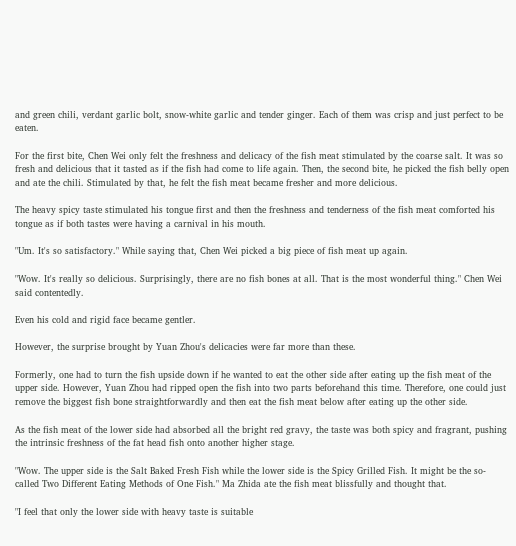and green chili, verdant garlic bolt, snow-white garlic and tender ginger. Each of them was crisp and just perfect to be eaten.

For the first bite, Chen Wei only felt the freshness and delicacy of the fish meat stimulated by the coarse salt. It was so fresh and delicious that it tasted as if the fish had come to life again. Then, the second bite, he picked the fish belly open and ate the chili. Stimulated by that, he felt the fish meat became fresher and more delicious.

The heavy spicy taste stimulated his tongue first and then the freshness and tenderness of the fish meat comforted his tongue as if both tastes were having a carnival in his mouth.

"Um. It's so satisfactory." While saying that, Chen Wei picked a big piece of fish meat up again.

"Wow. It's really so delicious. Surprisingly, there are no fish bones at all. That is the most wonderful thing." Chen Wei said contentedly.

Even his cold and rigid face became gentler.

However, the surprise brought by Yuan Zhou's delicacies were far more than these.

Formerly, one had to turn the fish upside down if he wanted to eat the other side after eating up the fish meat of the upper side. However, Yuan Zhou had ripped open the fish into two parts beforehand this time. Therefore, one could just remove the biggest fish bone straightforwardly and then eat the fish meat below after eating up the other side.

As the fish meat of the lower side had absorbed all the bright red gravy, the taste was both spicy and fragrant, pushing the intrinsic freshness of the fat head fish onto another higher stage.

"Wow. The upper side is the Salt Baked Fresh Fish while the lower side is the Spicy Grilled Fish. It might be the so-called Two Different Eating Methods of One Fish." Ma Zhida ate the fish meat blissfully and thought that.

"I feel that only the lower side with heavy taste is suitable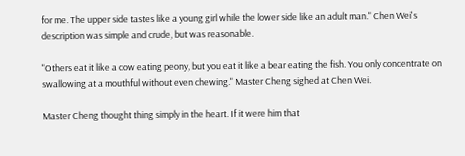for me. The upper side tastes like a young girl while the lower side like an adult man." Chen Wei's description was simple and crude, but was reasonable.

"Others eat it like a cow eating peony, but you eat it like a bear eating the fish. You only concentrate on swallowing at a mouthful without even chewing." Master Cheng sighed at Chen Wei.

Master Cheng thought thing simply in the heart. If it were him that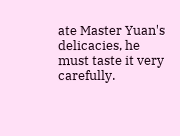ate Master Yuan's delicacies, he must taste it very carefully.